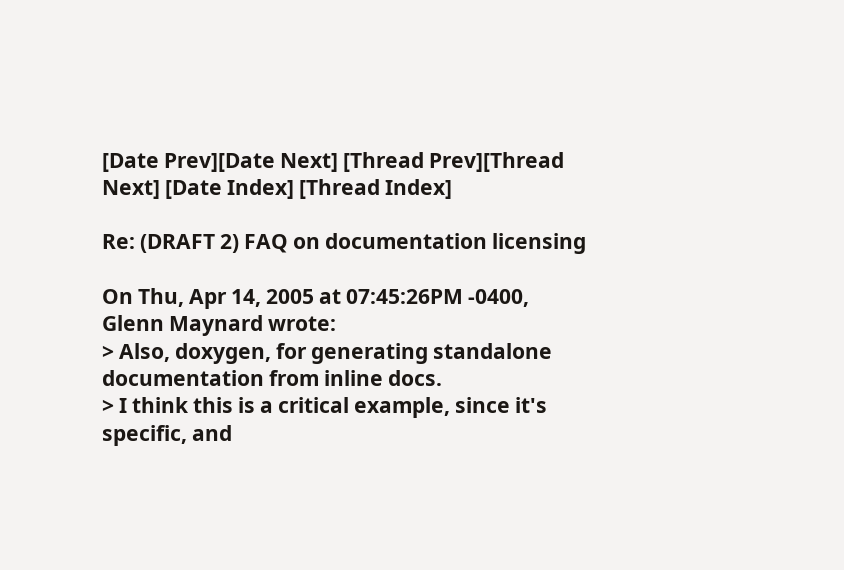[Date Prev][Date Next] [Thread Prev][Thread Next] [Date Index] [Thread Index]

Re: (DRAFT 2) FAQ on documentation licensing

On Thu, Apr 14, 2005 at 07:45:26PM -0400, Glenn Maynard wrote:
> Also, doxygen, for generating standalone documentation from inline docs.
> I think this is a critical example, since it's specific, and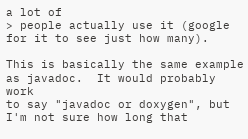a lot of
> people actually use it (google for it to see just how many).

This is basically the same example as javadoc.  It would probably work
to say "javadoc or doxygen", but I'm not sure how long that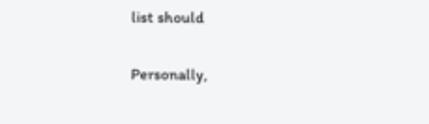list should

Personally,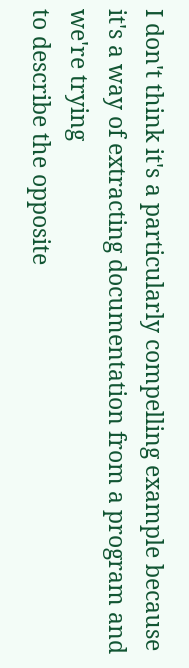I don't think it's a particularly compelling example because
it's a way of extracting documentation from a program and we're trying
to describe the opposite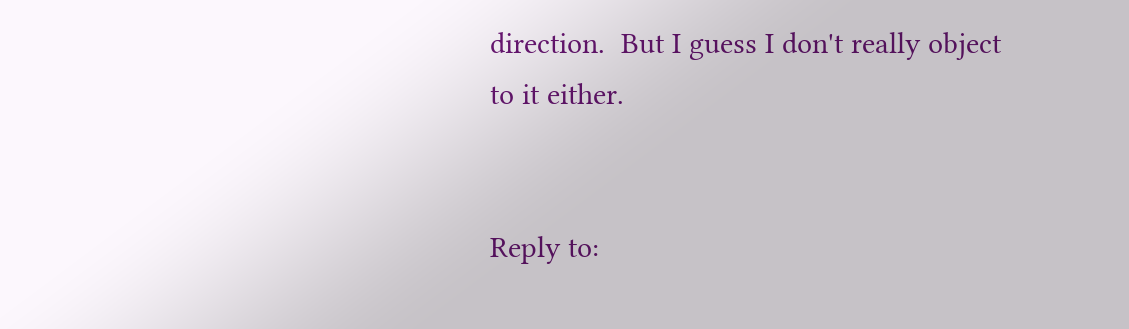direction.  But I guess I don't really object
to it either.


Reply to: